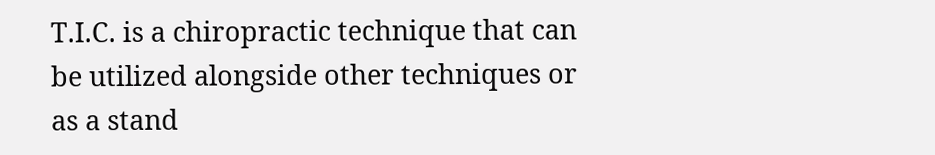T.I.C. is a chiropractic technique that can be utilized alongside other techniques or as a stand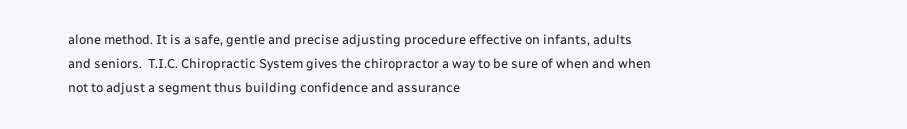alone method. It is a safe, gentle and precise adjusting procedure effective on infants, adults and seniors.  T.I.C. Chiropractic System gives the chiropractor a way to be sure of when and when not to adjust a segment thus building confidence and assurance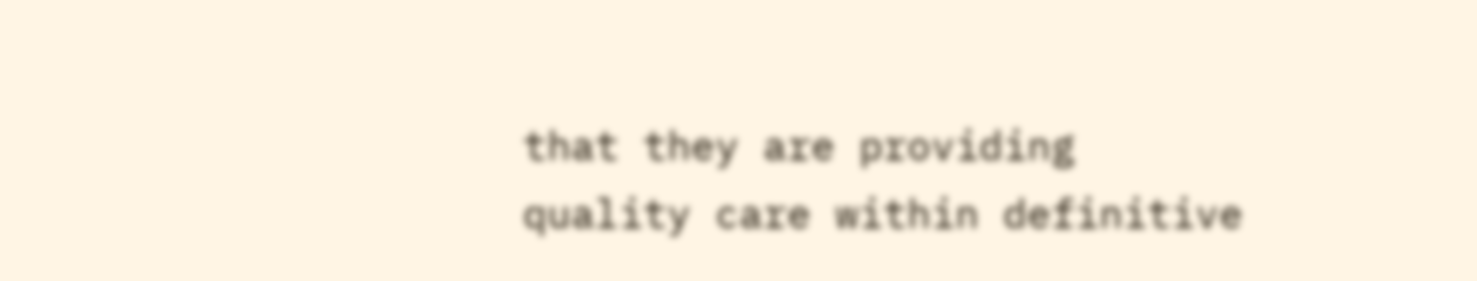that they are providing quality care within definitive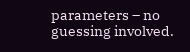parameters – no guessing involved.